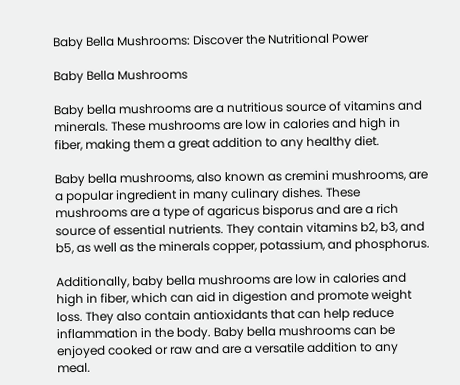Baby Bella Mushrooms: Discover the Nutritional Power

Baby Bella Mushrooms

Baby bella mushrooms are a nutritious source of vitamins and minerals. These mushrooms are low in calories and high in fiber, making them a great addition to any healthy diet.

Baby bella mushrooms, also known as cremini mushrooms, are a popular ingredient in many culinary dishes. These mushrooms are a type of agaricus bisporus and are a rich source of essential nutrients. They contain vitamins b2, b3, and b5, as well as the minerals copper, potassium, and phosphorus.

Additionally, baby bella mushrooms are low in calories and high in fiber, which can aid in digestion and promote weight loss. They also contain antioxidants that can help reduce inflammation in the body. Baby bella mushrooms can be enjoyed cooked or raw and are a versatile addition to any meal.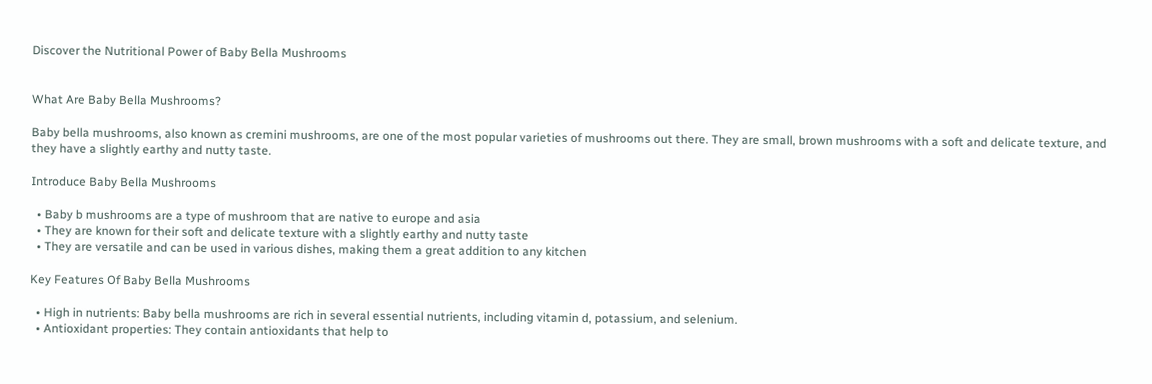Discover the Nutritional Power of Baby Bella Mushrooms


What Are Baby Bella Mushrooms?

Baby bella mushrooms, also known as cremini mushrooms, are one of the most popular varieties of mushrooms out there. They are small, brown mushrooms with a soft and delicate texture, and they have a slightly earthy and nutty taste.

Introduce Baby Bella Mushrooms

  • Baby b mushrooms are a type of mushroom that are native to europe and asia
  • They are known for their soft and delicate texture with a slightly earthy and nutty taste
  • They are versatile and can be used in various dishes, making them a great addition to any kitchen

Key Features Of Baby Bella Mushrooms

  • High in nutrients: Baby bella mushrooms are rich in several essential nutrients, including vitamin d, potassium, and selenium.
  • Antioxidant properties: They contain antioxidants that help to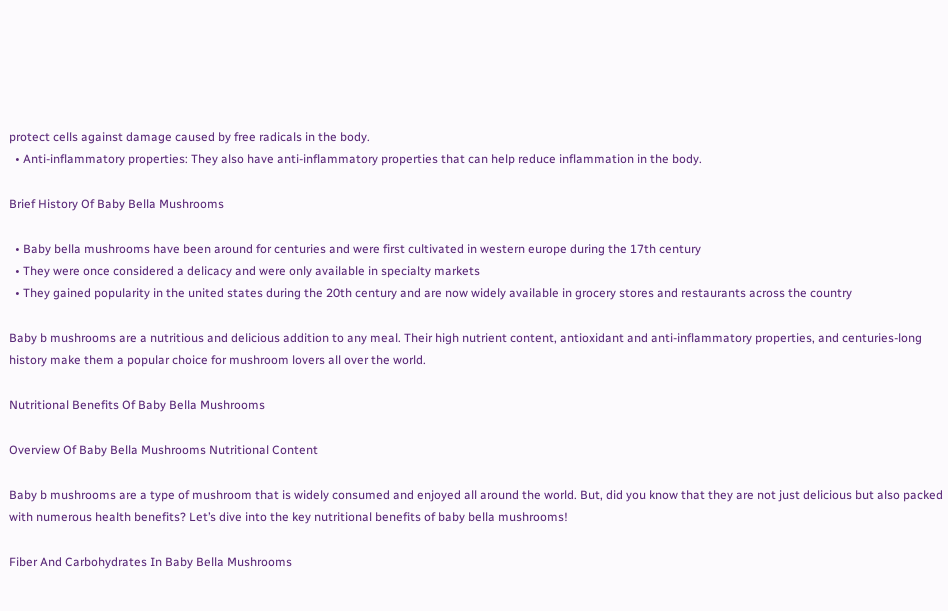protect cells against damage caused by free radicals in the body.
  • Anti-inflammatory properties: They also have anti-inflammatory properties that can help reduce inflammation in the body.

Brief History Of Baby Bella Mushrooms

  • Baby bella mushrooms have been around for centuries and were first cultivated in western europe during the 17th century
  • They were once considered a delicacy and were only available in specialty markets
  • They gained popularity in the united states during the 20th century and are now widely available in grocery stores and restaurants across the country

Baby b mushrooms are a nutritious and delicious addition to any meal. Their high nutrient content, antioxidant and anti-inflammatory properties, and centuries-long history make them a popular choice for mushroom lovers all over the world.

Nutritional Benefits Of Baby Bella Mushrooms

Overview Of Baby Bella Mushrooms Nutritional Content

Baby b mushrooms are a type of mushroom that is widely consumed and enjoyed all around the world. But, did you know that they are not just delicious but also packed with numerous health benefits? Let’s dive into the key nutritional benefits of baby bella mushrooms!

Fiber And Carbohydrates In Baby Bella Mushrooms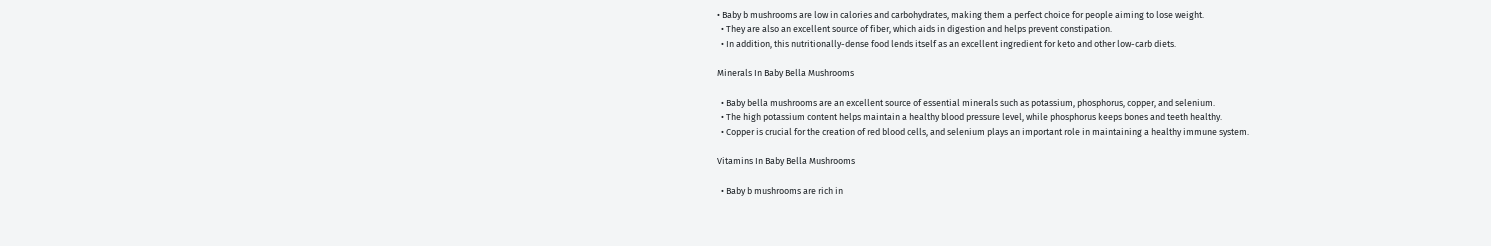• Baby b mushrooms are low in calories and carbohydrates, making them a perfect choice for people aiming to lose weight.
  • They are also an excellent source of fiber, which aids in digestion and helps prevent constipation.
  • In addition, this nutritionally-dense food lends itself as an excellent ingredient for keto and other low-carb diets.

Minerals In Baby Bella Mushrooms

  • Baby bella mushrooms are an excellent source of essential minerals such as potassium, phosphorus, copper, and selenium.
  • The high potassium content helps maintain a healthy blood pressure level, while phosphorus keeps bones and teeth healthy.
  • Copper is crucial for the creation of red blood cells, and selenium plays an important role in maintaining a healthy immune system.

Vitamins In Baby Bella Mushrooms

  • Baby b mushrooms are rich in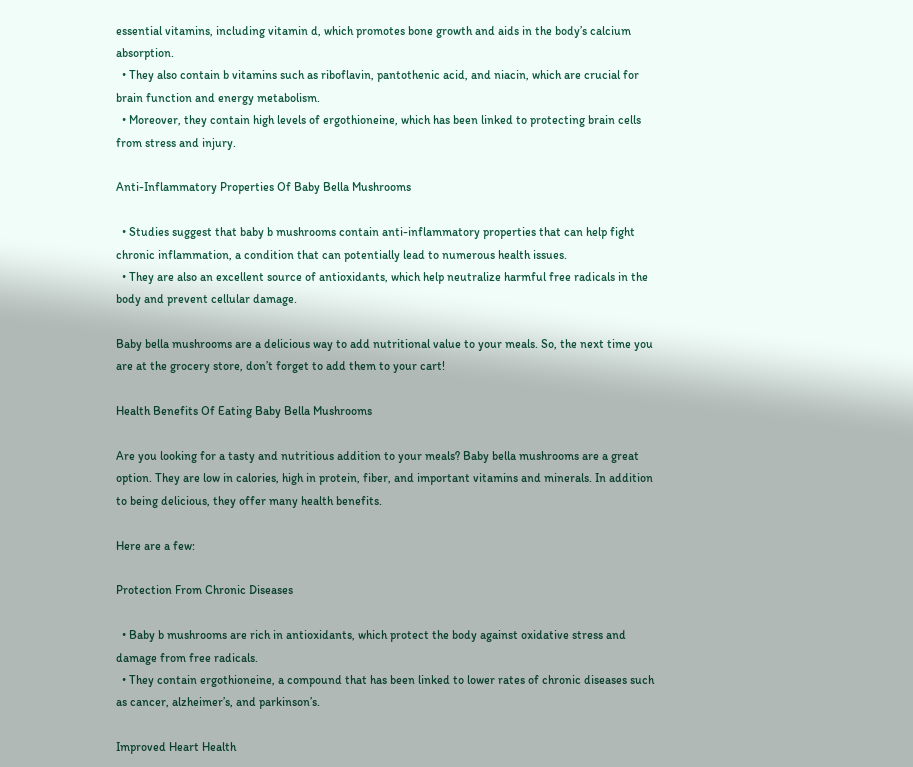essential vitamins, including vitamin d, which promotes bone growth and aids in the body’s calcium absorption.
  • They also contain b vitamins such as riboflavin, pantothenic acid, and niacin, which are crucial for brain function and energy metabolism.
  • Moreover, they contain high levels of ergothioneine, which has been linked to protecting brain cells from stress and injury.

Anti-Inflammatory Properties Of Baby Bella Mushrooms

  • Studies suggest that baby b mushrooms contain anti-inflammatory properties that can help fight chronic inflammation, a condition that can potentially lead to numerous health issues.
  • They are also an excellent source of antioxidants, which help neutralize harmful free radicals in the body and prevent cellular damage.

Baby bella mushrooms are a delicious way to add nutritional value to your meals. So, the next time you are at the grocery store, don’t forget to add them to your cart!

Health Benefits Of Eating Baby Bella Mushrooms

Are you looking for a tasty and nutritious addition to your meals? Baby bella mushrooms are a great option. They are low in calories, high in protein, fiber, and important vitamins and minerals. In addition to being delicious, they offer many health benefits.

Here are a few:

Protection From Chronic Diseases

  • Baby b mushrooms are rich in antioxidants, which protect the body against oxidative stress and damage from free radicals.
  • They contain ergothioneine, a compound that has been linked to lower rates of chronic diseases such as cancer, alzheimer’s, and parkinson’s.

Improved Heart Health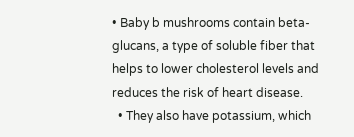• Baby b mushrooms contain beta-glucans, a type of soluble fiber that helps to lower cholesterol levels and reduces the risk of heart disease.
  • They also have potassium, which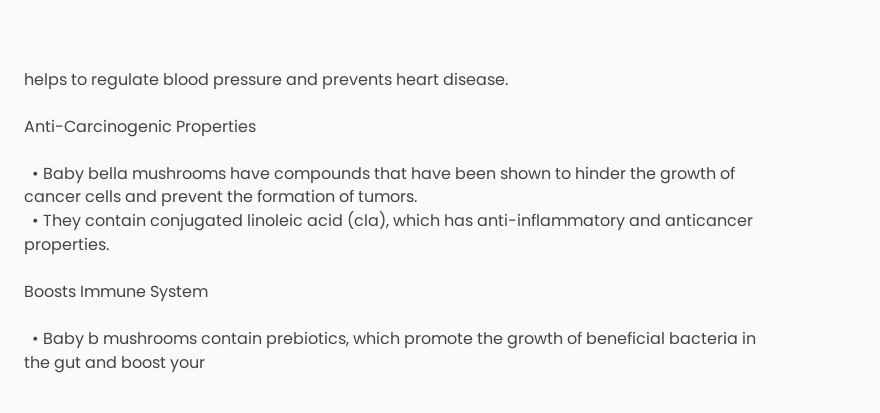helps to regulate blood pressure and prevents heart disease.

Anti-Carcinogenic Properties

  • Baby bella mushrooms have compounds that have been shown to hinder the growth of cancer cells and prevent the formation of tumors.
  • They contain conjugated linoleic acid (cla), which has anti-inflammatory and anticancer properties.

Boosts Immune System

  • Baby b mushrooms contain prebiotics, which promote the growth of beneficial bacteria in the gut and boost your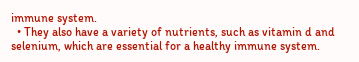immune system.
  • They also have a variety of nutrients, such as vitamin d and selenium, which are essential for a healthy immune system.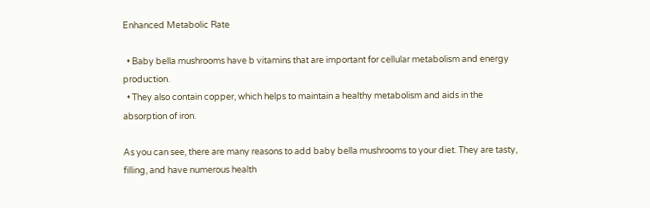Enhanced Metabolic Rate

  • Baby bella mushrooms have b vitamins that are important for cellular metabolism and energy production.
  • They also contain copper, which helps to maintain a healthy metabolism and aids in the absorption of iron.

As you can see, there are many reasons to add baby bella mushrooms to your diet. They are tasty, filling, and have numerous health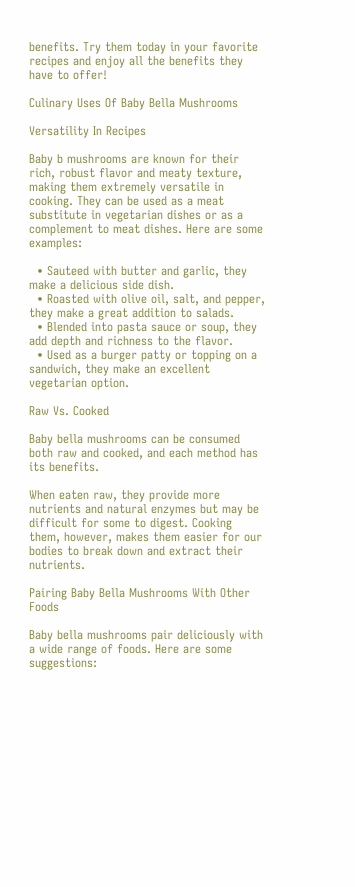benefits. Try them today in your favorite recipes and enjoy all the benefits they have to offer!

Culinary Uses Of Baby Bella Mushrooms

Versatility In Recipes

Baby b mushrooms are known for their rich, robust flavor and meaty texture, making them extremely versatile in cooking. They can be used as a meat substitute in vegetarian dishes or as a complement to meat dishes. Here are some examples:

  • Sauteed with butter and garlic, they make a delicious side dish.
  • Roasted with olive oil, salt, and pepper, they make a great addition to salads.
  • Blended into pasta sauce or soup, they add depth and richness to the flavor.
  • Used as a burger patty or topping on a sandwich, they make an excellent vegetarian option.

Raw Vs. Cooked

Baby bella mushrooms can be consumed both raw and cooked, and each method has its benefits.

When eaten raw, they provide more nutrients and natural enzymes but may be difficult for some to digest. Cooking them, however, makes them easier for our bodies to break down and extract their nutrients.

Pairing Baby Bella Mushrooms With Other Foods

Baby bella mushrooms pair deliciously with a wide range of foods. Here are some suggestions: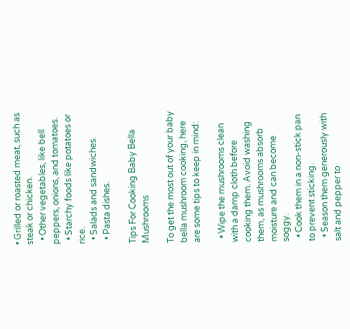• Grilled or roasted meat, such as steak or chicken.
  • Other vegetables, like bell peppers, onions, and tomatoes.
  • Starchy foods like potatoes or rice.
  • Salads and sandwiches.
  • Pasta dishes.

Tips For Cooking Baby Bella Mushrooms

To get the most out of your baby bella mushroom cooking, here are some tips to keep in mind:

  • Wipe the mushrooms clean with a damp cloth before cooking them. Avoid washing them, as mushrooms absorb moisture and can become soggy.
  • Cook them in a non-stick pan to prevent sticking.
  • Season them generously with salt and pepper to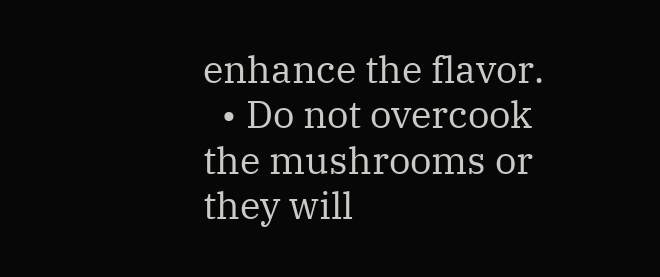enhance the flavor.
  • Do not overcook the mushrooms or they will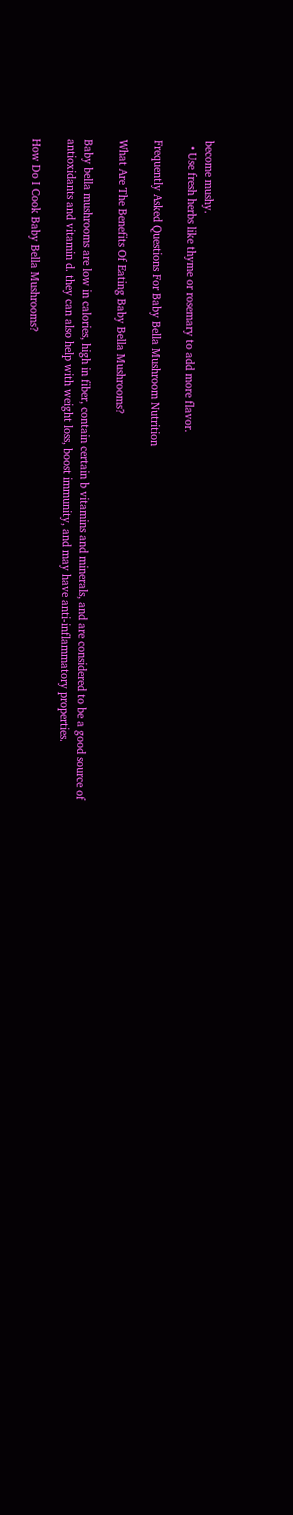become mushy.
  • Use fresh herbs like thyme or rosemary to add more flavor.

Frequently Asked Questions For Baby Bella Mushroom Nutrition

What Are The Benefits Of Eating Baby Bella Mushrooms?

Baby bella mushrooms are low in calories, high in fiber, contain certain b vitamins and minerals, and are considered to be a good source of antioxidants and vitamin d. they can also help with weight loss, boost immunity, and may have anti-inflammatory properties.

How Do I Cook Baby Bella Mushrooms?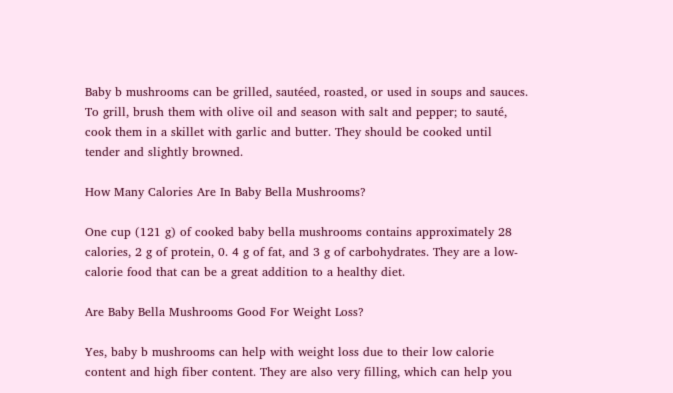Baby b mushrooms can be grilled, sautéed, roasted, or used in soups and sauces. To grill, brush them with olive oil and season with salt and pepper; to sauté, cook them in a skillet with garlic and butter. They should be cooked until tender and slightly browned.

How Many Calories Are In Baby Bella Mushrooms?

One cup (121 g) of cooked baby bella mushrooms contains approximately 28 calories, 2 g of protein, 0. 4 g of fat, and 3 g of carbohydrates. They are a low-calorie food that can be a great addition to a healthy diet.

Are Baby Bella Mushrooms Good For Weight Loss?

Yes, baby b mushrooms can help with weight loss due to their low calorie content and high fiber content. They are also very filling, which can help you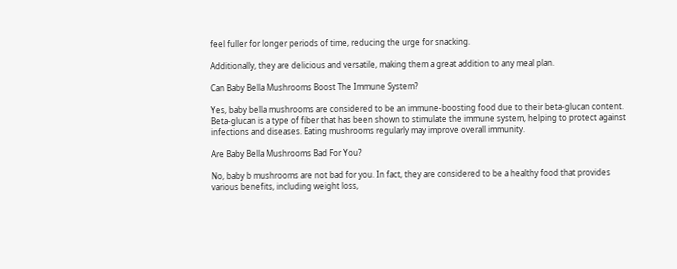feel fuller for longer periods of time, reducing the urge for snacking.

Additionally, they are delicious and versatile, making them a great addition to any meal plan.

Can Baby Bella Mushrooms Boost The Immune System?

Yes, baby bella mushrooms are considered to be an immune-boosting food due to their beta-glucan content. Beta-glucan is a type of fiber that has been shown to stimulate the immune system, helping to protect against infections and diseases. Eating mushrooms regularly may improve overall immunity.

Are Baby Bella Mushrooms Bad For You?

No, baby b mushrooms are not bad for you. In fact, they are considered to be a healthy food that provides various benefits, including weight loss,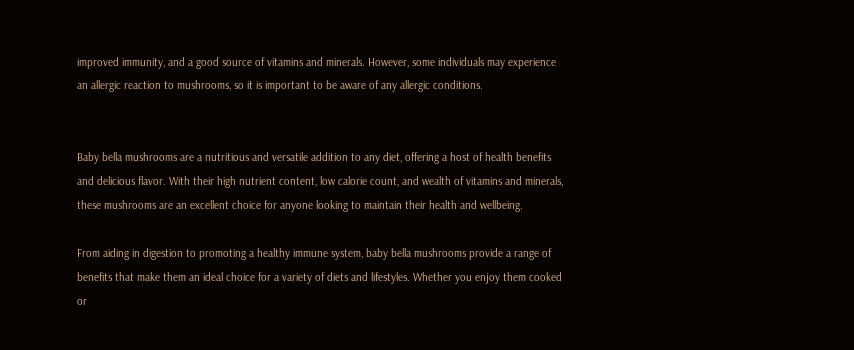improved immunity, and a good source of vitamins and minerals. However, some individuals may experience an allergic reaction to mushrooms, so it is important to be aware of any allergic conditions.


Baby bella mushrooms are a nutritious and versatile addition to any diet, offering a host of health benefits and delicious flavor. With their high nutrient content, low calorie count, and wealth of vitamins and minerals, these mushrooms are an excellent choice for anyone looking to maintain their health and wellbeing.

From aiding in digestion to promoting a healthy immune system, baby bella mushrooms provide a range of benefits that make them an ideal choice for a variety of diets and lifestyles. Whether you enjoy them cooked or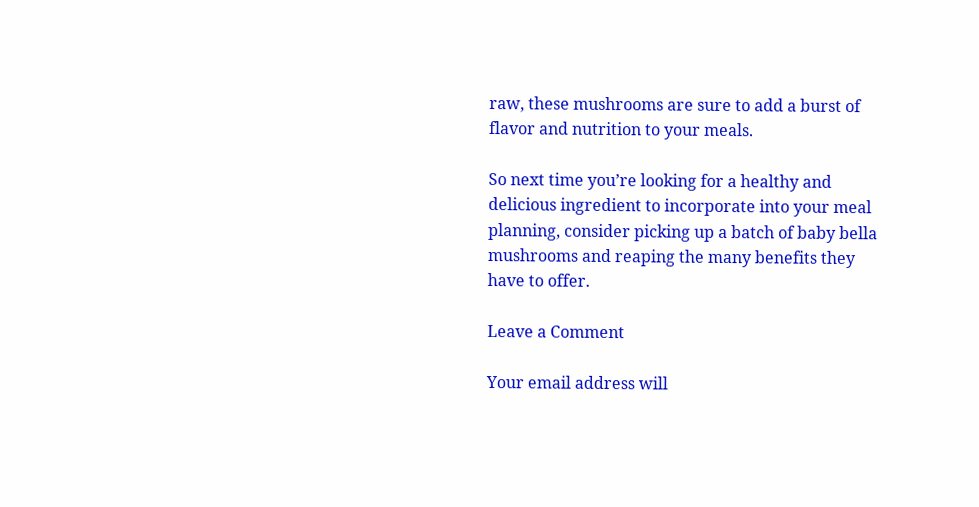raw, these mushrooms are sure to add a burst of flavor and nutrition to your meals.

So next time you’re looking for a healthy and delicious ingredient to incorporate into your meal planning, consider picking up a batch of baby bella mushrooms and reaping the many benefits they have to offer.

Leave a Comment

Your email address will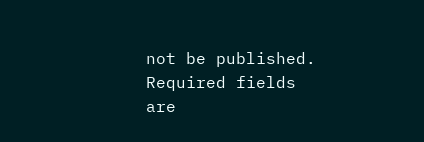not be published. Required fields are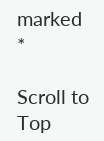marked *

Scroll to Top